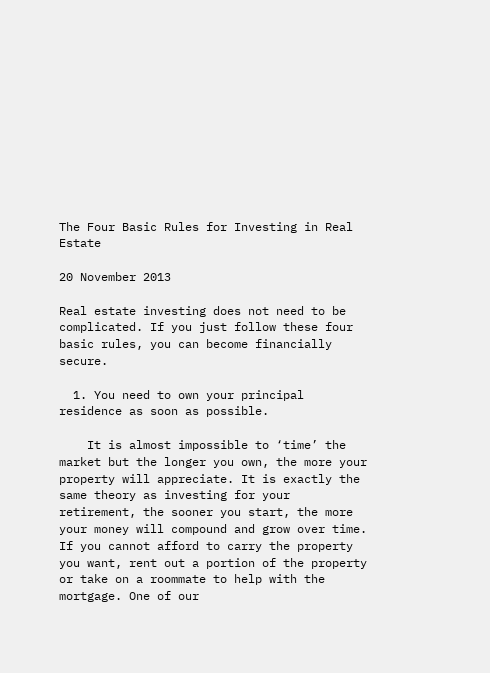The Four Basic Rules for Investing in Real Estate

20 November 2013

Real estate investing does not need to be complicated. If you just follow these four basic rules, you can become financially secure.

  1. You need to own your principal residence as soon as possible.

    It is almost impossible to ‘time’ the market but the longer you own, the more your property will appreciate. It is exactly the same theory as investing for your retirement, the sooner you start, the more your money will compound and grow over time. If you cannot afford to carry the property you want, rent out a portion of the property or take on a roommate to help with the mortgage. One of our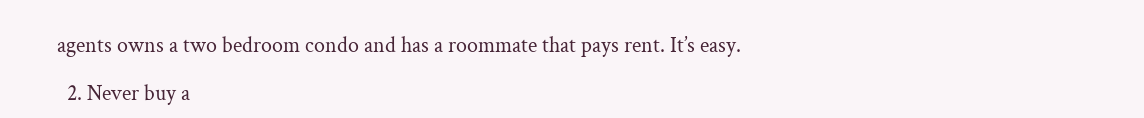agents owns a two bedroom condo and has a roommate that pays rent. It’s easy.

  2. Never buy a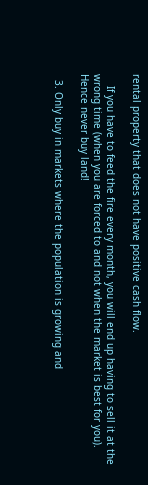rental property that does not have positive cash flow.

    If you have to feed the fire every month, you will end up having to sell it at the wrong time (when you are forced to and not when the market is best for you). Hence never buy land!

  3. Only buy in markets where the population is growing and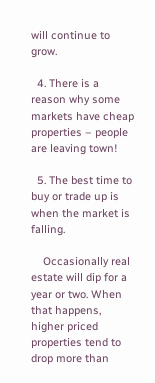will continue to grow.

  4. There is a reason why some markets have cheap properties – people are leaving town!

  5. The best time to buy or trade up is when the market is falling.

    Occasionally real estate will dip for a year or two. When that happens, higher priced properties tend to drop more than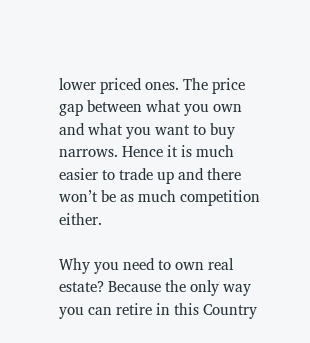lower priced ones. The price gap between what you own and what you want to buy narrows. Hence it is much easier to trade up and there won’t be as much competition either.

Why you need to own real estate? Because the only way you can retire in this Country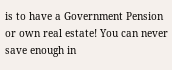is to have a Government Pension or own real estate! You can never save enough in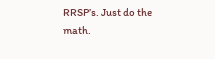RRSP’s. Just do the math.